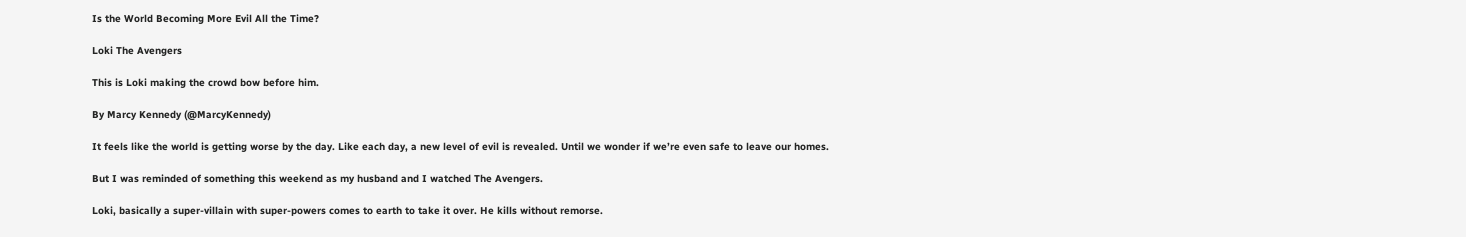Is the World Becoming More Evil All the Time?

Loki The Avengers

This is Loki making the crowd bow before him.

By Marcy Kennedy (@MarcyKennedy)

It feels like the world is getting worse by the day. Like each day, a new level of evil is revealed. Until we wonder if we’re even safe to leave our homes.

But I was reminded of something this weekend as my husband and I watched The Avengers.

Loki, basically a super-villain with super-powers comes to earth to take it over. He kills without remorse.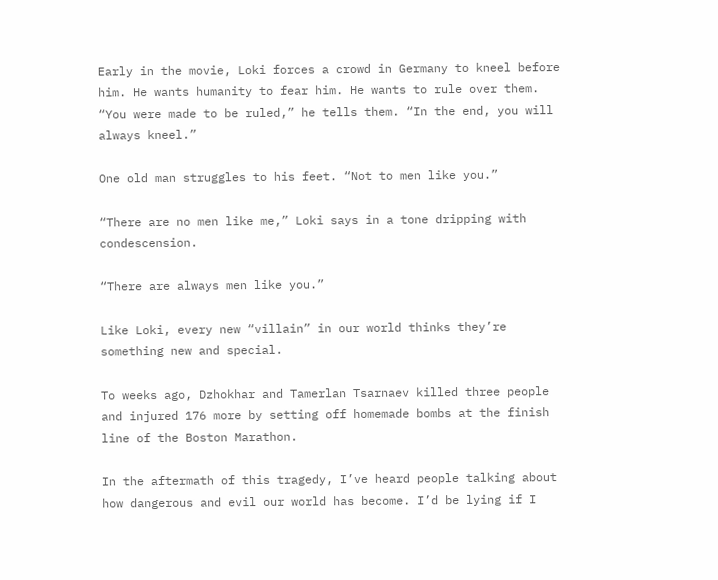Early in the movie, Loki forces a crowd in Germany to kneel before him. He wants humanity to fear him. He wants to rule over them. “You were made to be ruled,” he tells them. “In the end, you will always kneel.”

One old man struggles to his feet. “Not to men like you.”

“There are no men like me,” Loki says in a tone dripping with condescension.

“There are always men like you.”

Like Loki, every new “villain” in our world thinks they’re something new and special.

To weeks ago, Dzhokhar and Tamerlan Tsarnaev killed three people and injured 176 more by setting off homemade bombs at the finish line of the Boston Marathon.

In the aftermath of this tragedy, I’ve heard people talking about how dangerous and evil our world has become. I’d be lying if I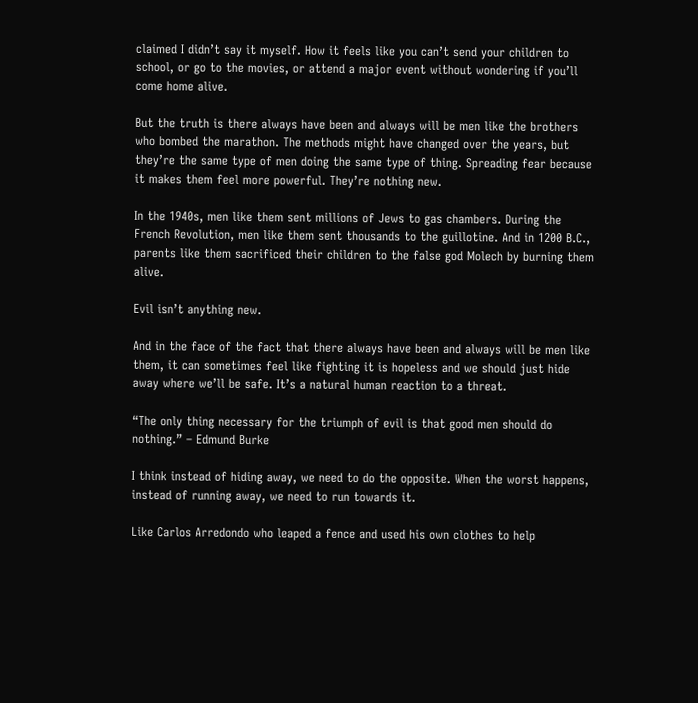claimed I didn’t say it myself. How it feels like you can’t send your children to school, or go to the movies, or attend a major event without wondering if you’ll come home alive.

But the truth is there always have been and always will be men like the brothers who bombed the marathon. The methods might have changed over the years, but they’re the same type of men doing the same type of thing. Spreading fear because it makes them feel more powerful. They’re nothing new.

In the 1940s, men like them sent millions of Jews to gas chambers. During the French Revolution, men like them sent thousands to the guillotine. And in 1200 B.C., parents like them sacrificed their children to the false god Molech by burning them alive.

Evil isn’t anything new.

And in the face of the fact that there always have been and always will be men like them, it can sometimes feel like fighting it is hopeless and we should just hide away where we’ll be safe. It’s a natural human reaction to a threat.

“The only thing necessary for the triumph of evil is that good men should do nothing.” – Edmund Burke

I think instead of hiding away, we need to do the opposite. When the worst happens, instead of running away, we need to run towards it.

Like Carlos Arredondo who leaped a fence and used his own clothes to help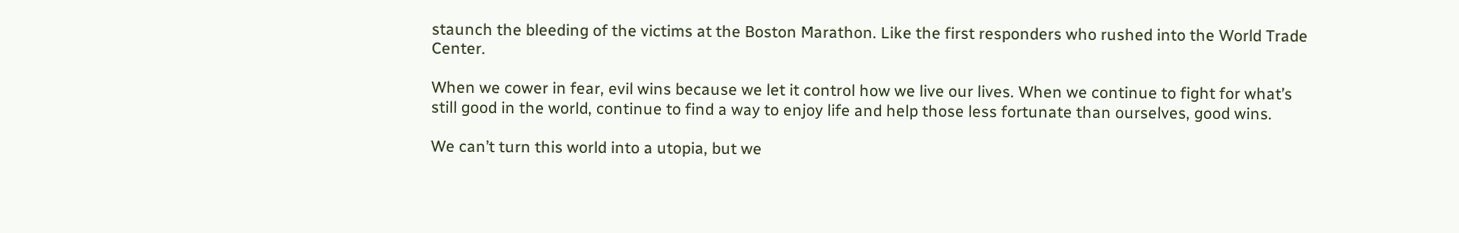staunch the bleeding of the victims at the Boston Marathon. Like the first responders who rushed into the World Trade Center.

When we cower in fear, evil wins because we let it control how we live our lives. When we continue to fight for what’s still good in the world, continue to find a way to enjoy life and help those less fortunate than ourselves, good wins.

We can’t turn this world into a utopia, but we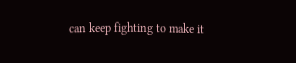can keep fighting to make it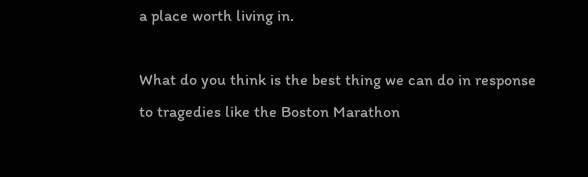a place worth living in.

What do you think is the best thing we can do in response to tragedies like the Boston Marathon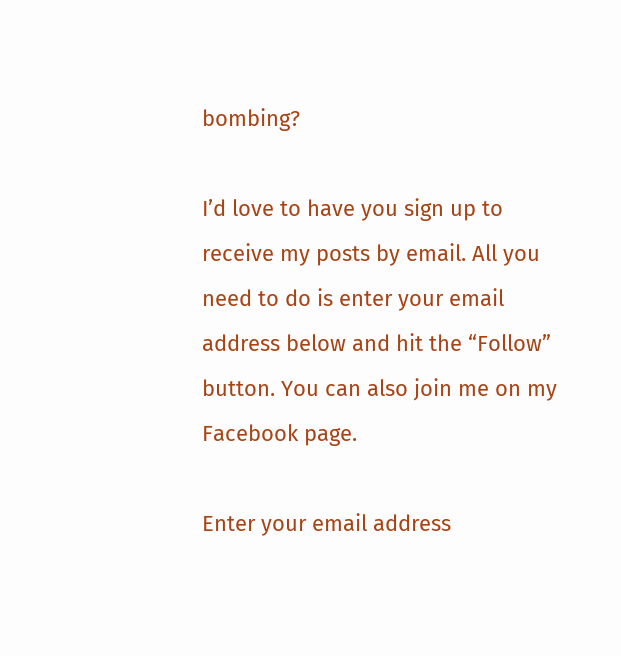bombing?

I’d love to have you sign up to receive my posts by email. All you need to do is enter your email address below and hit the “Follow” button. You can also join me on my Facebook page.

Enter your email address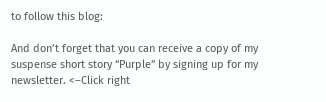to follow this blog:

And don’t forget that you can receive a copy of my suspense short story “Purple” by signing up for my newsletter. <–Click right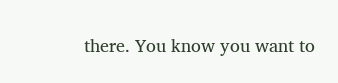there. You know you want to